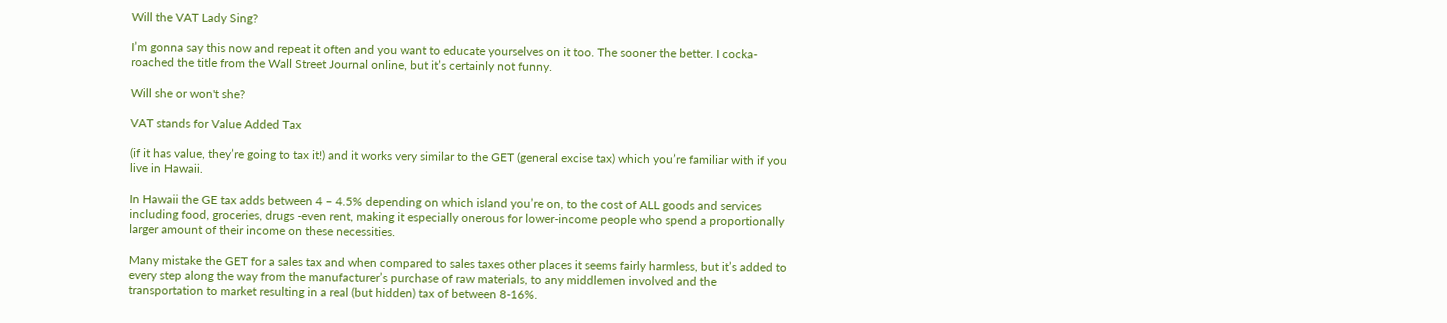Will the VAT Lady Sing?

I’m gonna say this now and repeat it often and you want to educate yourselves on it too. The sooner the better. I cocka-roached the title from the Wall Street Journal online, but it’s certainly not funny.

Will she or won't she?

VAT stands for Value Added Tax

(if it has value, they’re going to tax it!) and it works very similar to the GET (general excise tax) which you’re familiar with if you live in Hawaii.

In Hawaii the GE tax adds between 4 – 4.5% depending on which island you’re on, to the cost of ALL goods and services including food, groceries, drugs -even rent, making it especially onerous for lower-income people who spend a proportionally larger amount of their income on these necessities.

Many mistake the GET for a sales tax and when compared to sales taxes other places it seems fairly harmless, but it’s added to every step along the way from the manufacturer’s purchase of raw materials, to any middlemen involved and the transportation to market resulting in a real (but hidden) tax of between 8-16%.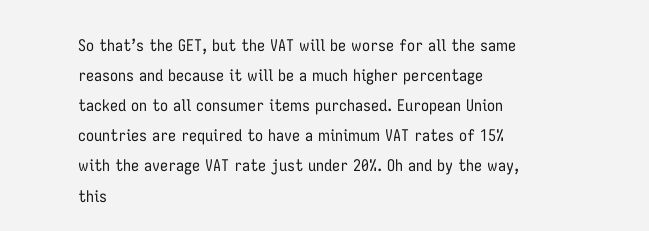So that’s the GET, but the VAT will be worse for all the same reasons and because it will be a much higher percentage tacked on to all consumer items purchased. European Union countries are required to have a minimum VAT rates of 15% with the average VAT rate just under 20%. Oh and by the way, this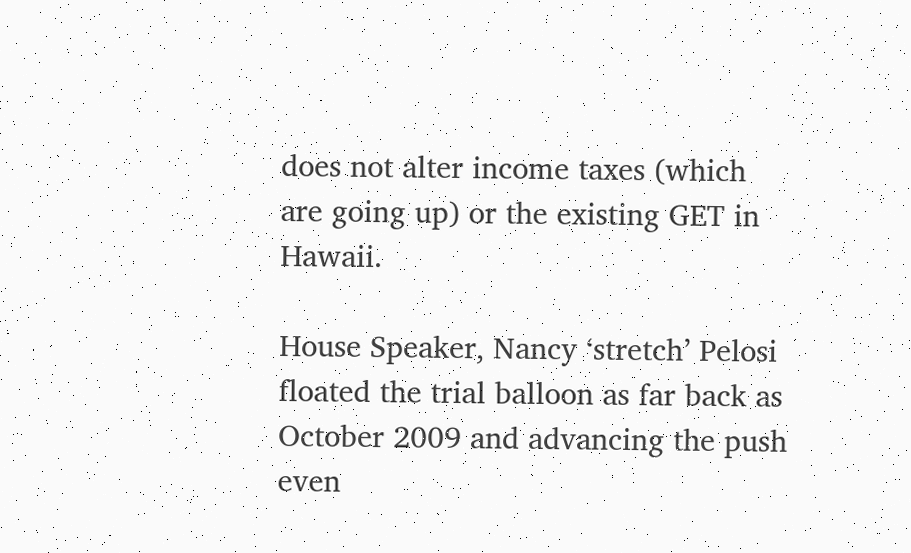does not alter income taxes (which are going up) or the existing GET in Hawaii.

House Speaker, Nancy ‘stretch’ Pelosi floated the trial balloon as far back as October 2009 and advancing the push even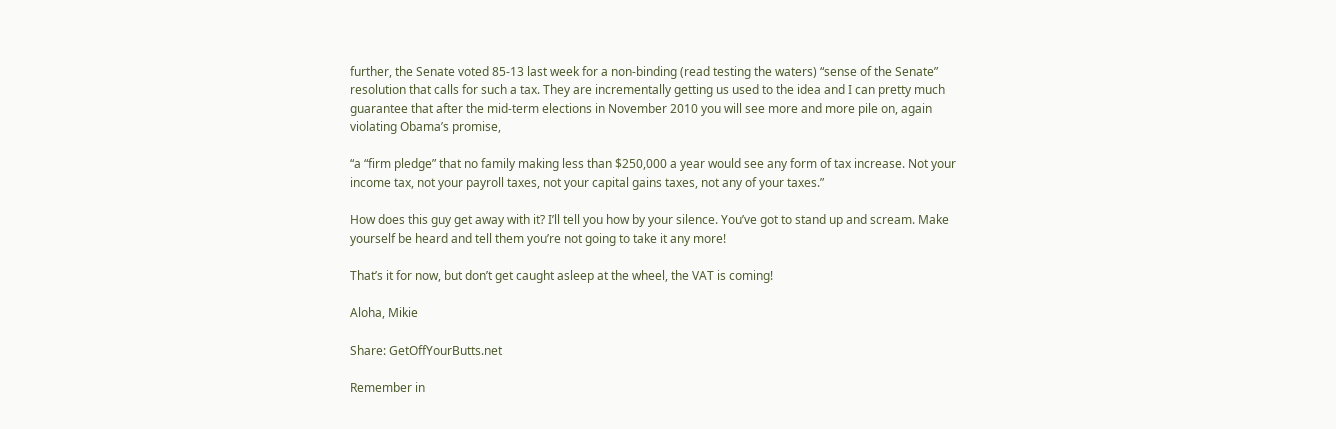further, the Senate voted 85-13 last week for a non-binding (read testing the waters) “sense of the Senate” resolution that calls for such a tax. They are incrementally getting us used to the idea and I can pretty much guarantee that after the mid-term elections in November 2010 you will see more and more pile on, again violating Obama’s promise,

“a “firm pledge” that no family making less than $250,000 a year would see any form of tax increase. Not your income tax, not your payroll taxes, not your capital gains taxes, not any of your taxes.”

How does this guy get away with it? I’ll tell you how by your silence. You’ve got to stand up and scream. Make yourself be heard and tell them you’re not going to take it any more!

That’s it for now, but don’t get caught asleep at the wheel, the VAT is coming!

Aloha, Mikie

Share: GetOffYourButts.net

Remember in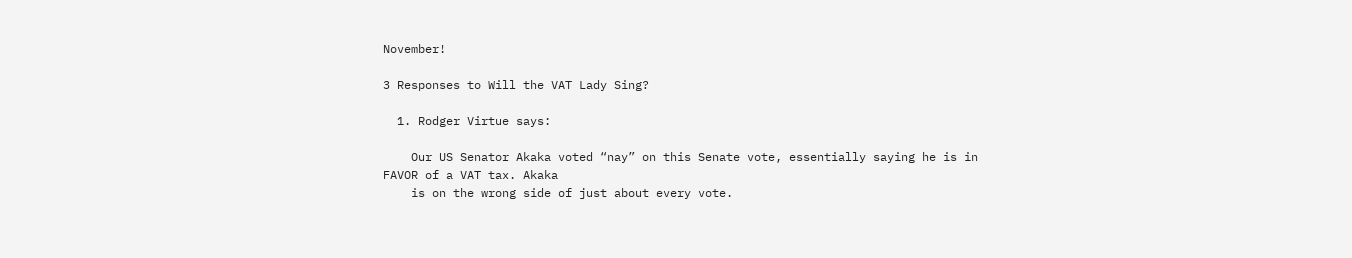November!

3 Responses to Will the VAT Lady Sing?

  1. Rodger Virtue says:

    Our US Senator Akaka voted “nay” on this Senate vote, essentially saying he is in FAVOR of a VAT tax. Akaka
    is on the wrong side of just about every vote.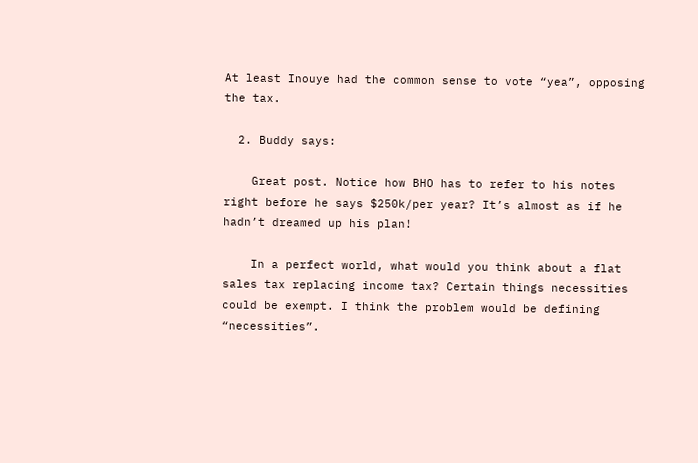At least Inouye had the common sense to vote “yea”, opposing the tax.

  2. Buddy says:

    Great post. Notice how BHO has to refer to his notes right before he says $250k/per year? It’s almost as if he hadn’t dreamed up his plan!

    In a perfect world, what would you think about a flat sales tax replacing income tax? Certain things necessities could be exempt. I think the problem would be defining “necessities”.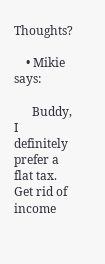Thoughts?

    • Mikie says:

      Buddy, I definitely prefer a flat tax. Get rid of income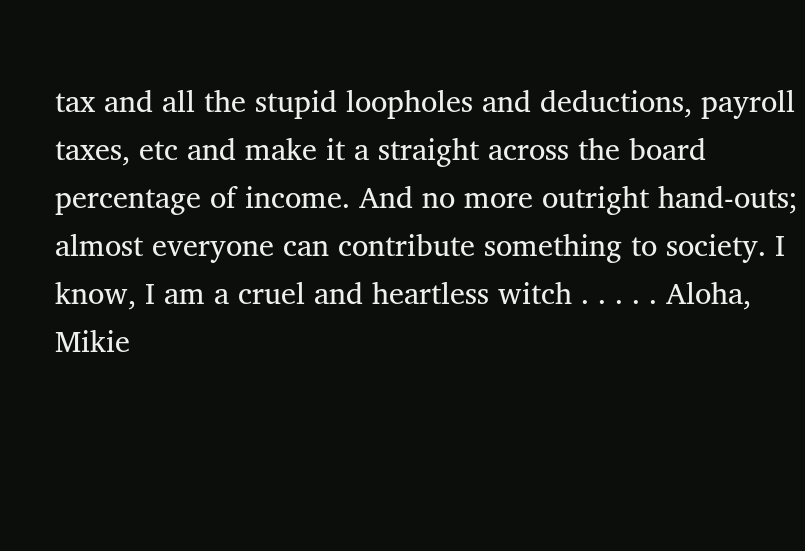tax and all the stupid loopholes and deductions, payroll taxes, etc and make it a straight across the board percentage of income. And no more outright hand-outs; almost everyone can contribute something to society. I know, I am a cruel and heartless witch . . . . . Aloha, Mikie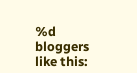%d bloggers like this: